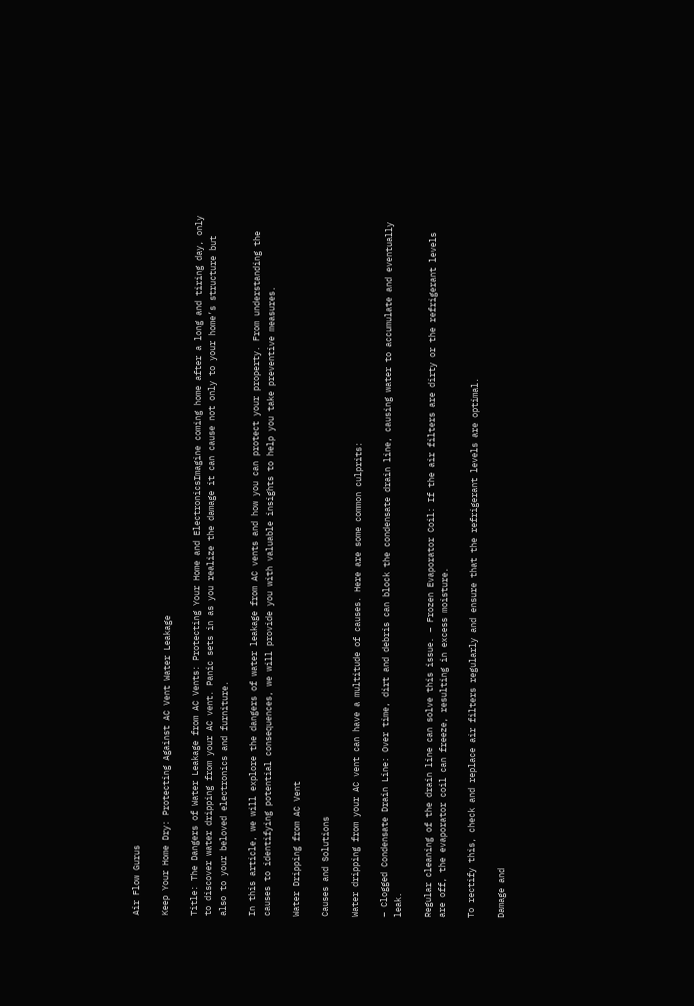Air Flow Gurus

Keep Your Home Dry: Protecting Against AC Vent Water Leakage

Title: The Dangers of Water Leakage from AC Vents: Protecting Your Home and ElectronicsImagine coming home after a long and tiring day, only to discover water dripping from your AC vent. Panic sets in as you realize the damage it can cause not only to your home’s structure but also to your beloved electronics and furniture.

In this article, we will explore the dangers of water leakage from AC vents and how you can protect your property. From understanding the causes to identifying potential consequences, we will provide you with valuable insights to help you take preventive measures.

Water Dripping from AC Vent

Causes and Solutions

Water dripping from your AC vent can have a multitude of causes. Here are some common culprits:

– Clogged Condensate Drain Line: Over time, dirt and debris can block the condensate drain line, causing water to accumulate and eventually leak.

Regular cleaning of the drain line can solve this issue. – Frozen Evaporator Coil: If the air filters are dirty or the refrigerant levels are off, the evaporator coil can freeze, resulting in excess moisture.

To rectify this, check and replace air filters regularly and ensure that the refrigerant levels are optimal.

Damage and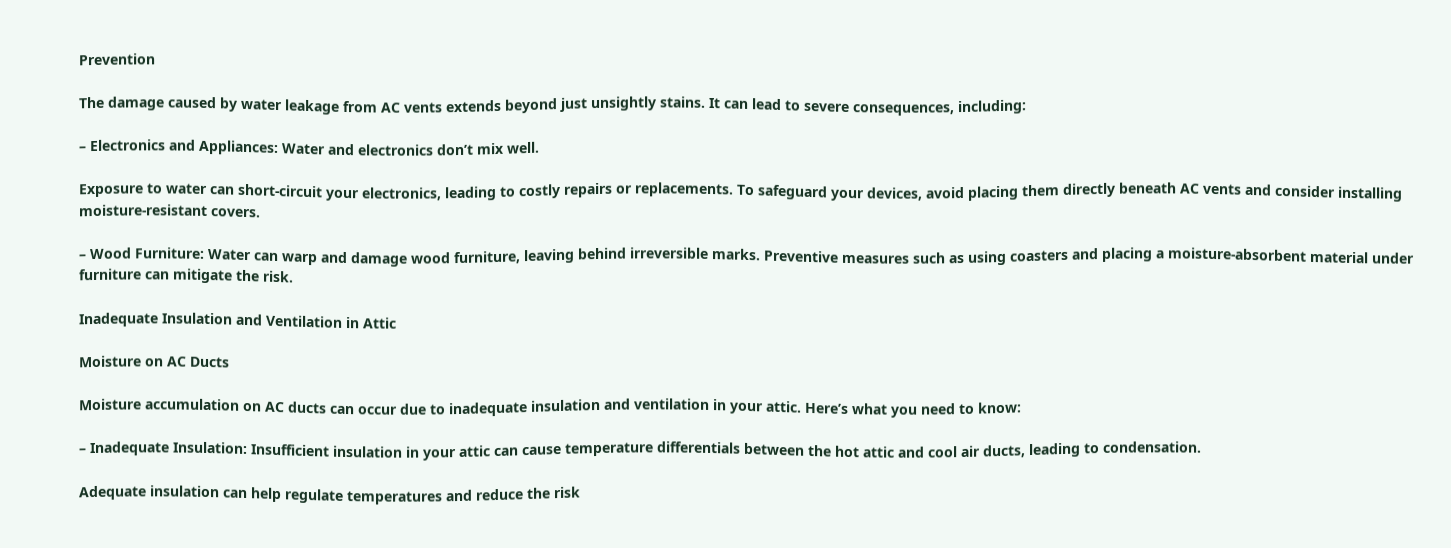Prevention

The damage caused by water leakage from AC vents extends beyond just unsightly stains. It can lead to severe consequences, including:

– Electronics and Appliances: Water and electronics don’t mix well.

Exposure to water can short-circuit your electronics, leading to costly repairs or replacements. To safeguard your devices, avoid placing them directly beneath AC vents and consider installing moisture-resistant covers.

– Wood Furniture: Water can warp and damage wood furniture, leaving behind irreversible marks. Preventive measures such as using coasters and placing a moisture-absorbent material under furniture can mitigate the risk.

Inadequate Insulation and Ventilation in Attic

Moisture on AC Ducts

Moisture accumulation on AC ducts can occur due to inadequate insulation and ventilation in your attic. Here’s what you need to know:

– Inadequate Insulation: Insufficient insulation in your attic can cause temperature differentials between the hot attic and cool air ducts, leading to condensation.

Adequate insulation can help regulate temperatures and reduce the risk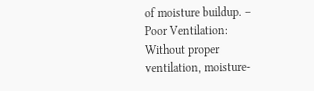of moisture buildup. – Poor Ventilation: Without proper ventilation, moisture-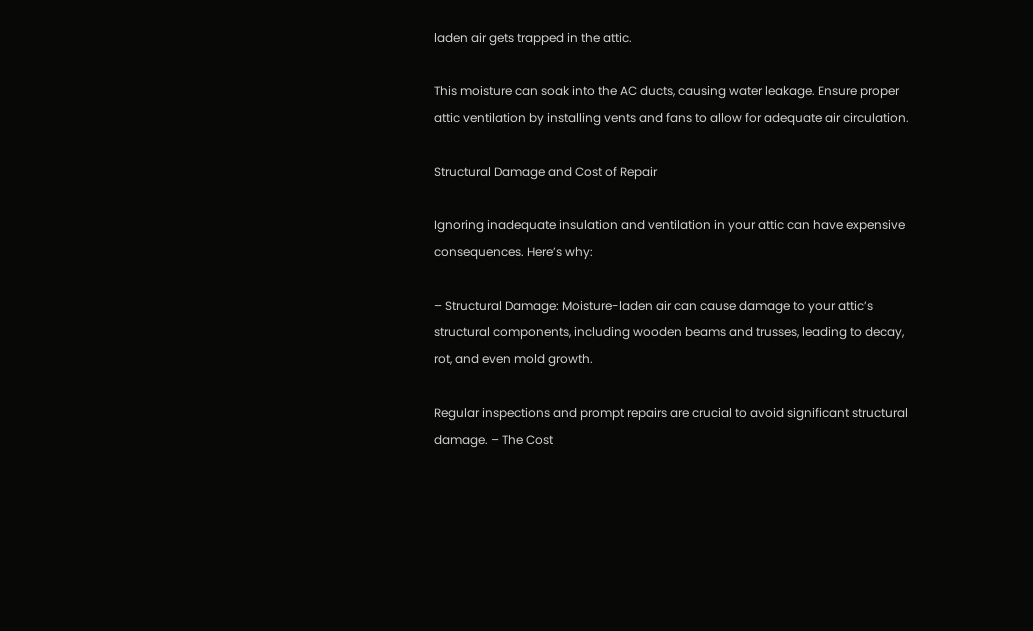laden air gets trapped in the attic.

This moisture can soak into the AC ducts, causing water leakage. Ensure proper attic ventilation by installing vents and fans to allow for adequate air circulation.

Structural Damage and Cost of Repair

Ignoring inadequate insulation and ventilation in your attic can have expensive consequences. Here’s why:

– Structural Damage: Moisture-laden air can cause damage to your attic’s structural components, including wooden beams and trusses, leading to decay, rot, and even mold growth.

Regular inspections and prompt repairs are crucial to avoid significant structural damage. – The Cost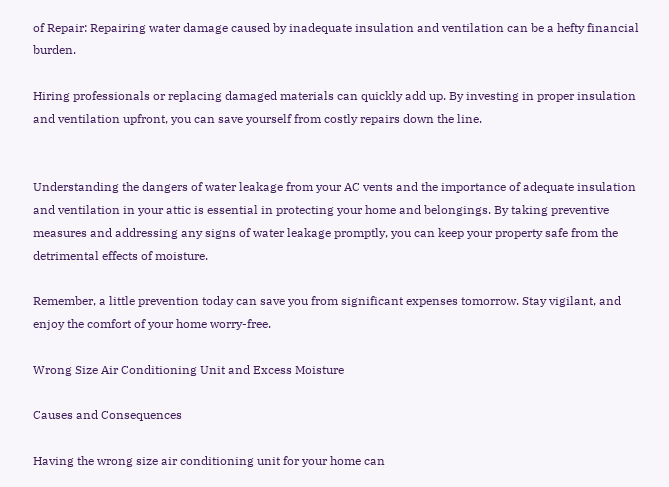of Repair: Repairing water damage caused by inadequate insulation and ventilation can be a hefty financial burden.

Hiring professionals or replacing damaged materials can quickly add up. By investing in proper insulation and ventilation upfront, you can save yourself from costly repairs down the line.


Understanding the dangers of water leakage from your AC vents and the importance of adequate insulation and ventilation in your attic is essential in protecting your home and belongings. By taking preventive measures and addressing any signs of water leakage promptly, you can keep your property safe from the detrimental effects of moisture.

Remember, a little prevention today can save you from significant expenses tomorrow. Stay vigilant, and enjoy the comfort of your home worry-free.

Wrong Size Air Conditioning Unit and Excess Moisture

Causes and Consequences

Having the wrong size air conditioning unit for your home can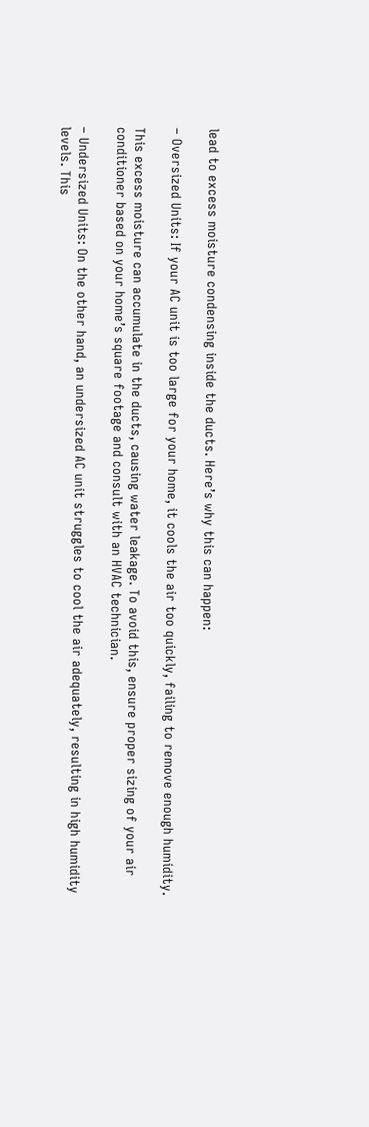lead to excess moisture condensing inside the ducts. Here’s why this can happen:

– Oversized Units: If your AC unit is too large for your home, it cools the air too quickly, failing to remove enough humidity.

This excess moisture can accumulate in the ducts, causing water leakage. To avoid this, ensure proper sizing of your air conditioner based on your home’s square footage and consult with an HVAC technician.

– Undersized Units: On the other hand, an undersized AC unit struggles to cool the air adequately, resulting in high humidity levels. This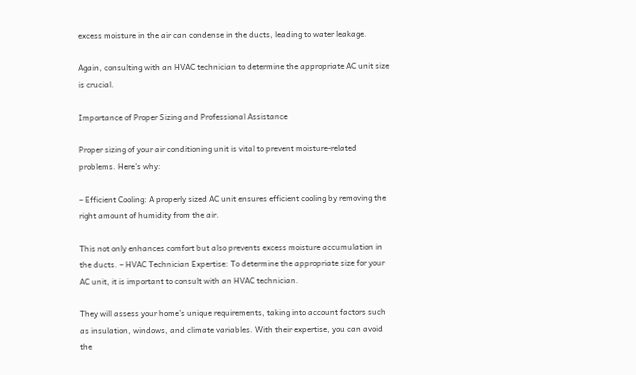excess moisture in the air can condense in the ducts, leading to water leakage.

Again, consulting with an HVAC technician to determine the appropriate AC unit size is crucial.

Importance of Proper Sizing and Professional Assistance

Proper sizing of your air conditioning unit is vital to prevent moisture-related problems. Here’s why:

– Efficient Cooling: A properly sized AC unit ensures efficient cooling by removing the right amount of humidity from the air.

This not only enhances comfort but also prevents excess moisture accumulation in the ducts. – HVAC Technician Expertise: To determine the appropriate size for your AC unit, it is important to consult with an HVAC technician.

They will assess your home’s unique requirements, taking into account factors such as insulation, windows, and climate variables. With their expertise, you can avoid the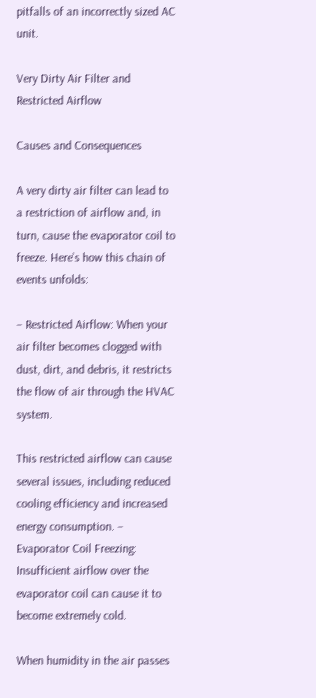pitfalls of an incorrectly sized AC unit.

Very Dirty Air Filter and Restricted Airflow

Causes and Consequences

A very dirty air filter can lead to a restriction of airflow and, in turn, cause the evaporator coil to freeze. Here’s how this chain of events unfolds:

– Restricted Airflow: When your air filter becomes clogged with dust, dirt, and debris, it restricts the flow of air through the HVAC system.

This restricted airflow can cause several issues, including reduced cooling efficiency and increased energy consumption. – Evaporator Coil Freezing: Insufficient airflow over the evaporator coil can cause it to become extremely cold.

When humidity in the air passes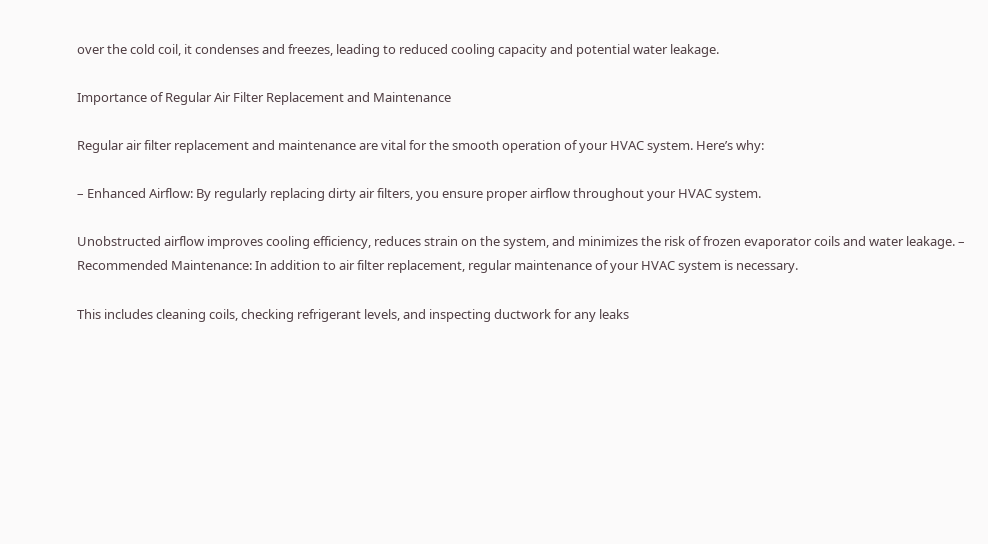over the cold coil, it condenses and freezes, leading to reduced cooling capacity and potential water leakage.

Importance of Regular Air Filter Replacement and Maintenance

Regular air filter replacement and maintenance are vital for the smooth operation of your HVAC system. Here’s why:

– Enhanced Airflow: By regularly replacing dirty air filters, you ensure proper airflow throughout your HVAC system.

Unobstructed airflow improves cooling efficiency, reduces strain on the system, and minimizes the risk of frozen evaporator coils and water leakage. – Recommended Maintenance: In addition to air filter replacement, regular maintenance of your HVAC system is necessary.

This includes cleaning coils, checking refrigerant levels, and inspecting ductwork for any leaks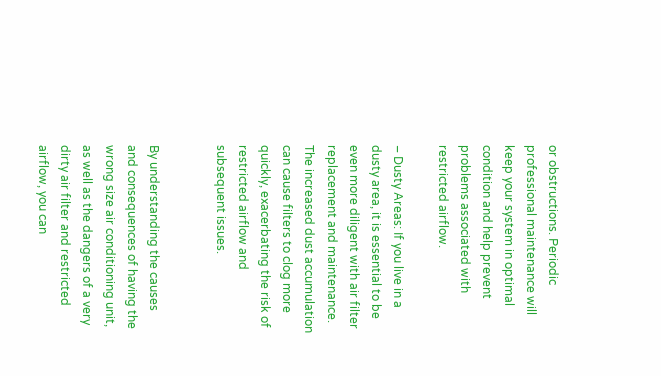or obstructions. Periodic professional maintenance will keep your system in optimal condition and help prevent problems associated with restricted airflow.

– Dusty Areas: If you live in a dusty area, it is essential to be even more diligent with air filter replacement and maintenance. The increased dust accumulation can cause filters to clog more quickly, exacerbating the risk of restricted airflow and subsequent issues.


By understanding the causes and consequences of having the wrong size air conditioning unit, as well as the dangers of a very dirty air filter and restricted airflow, you can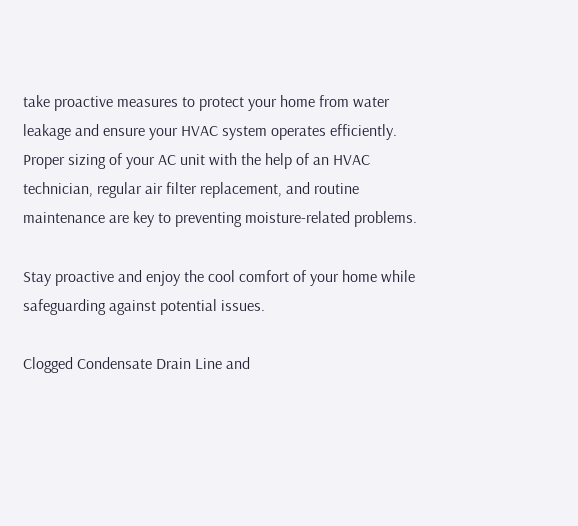take proactive measures to protect your home from water leakage and ensure your HVAC system operates efficiently. Proper sizing of your AC unit with the help of an HVAC technician, regular air filter replacement, and routine maintenance are key to preventing moisture-related problems.

Stay proactive and enjoy the cool comfort of your home while safeguarding against potential issues.

Clogged Condensate Drain Line and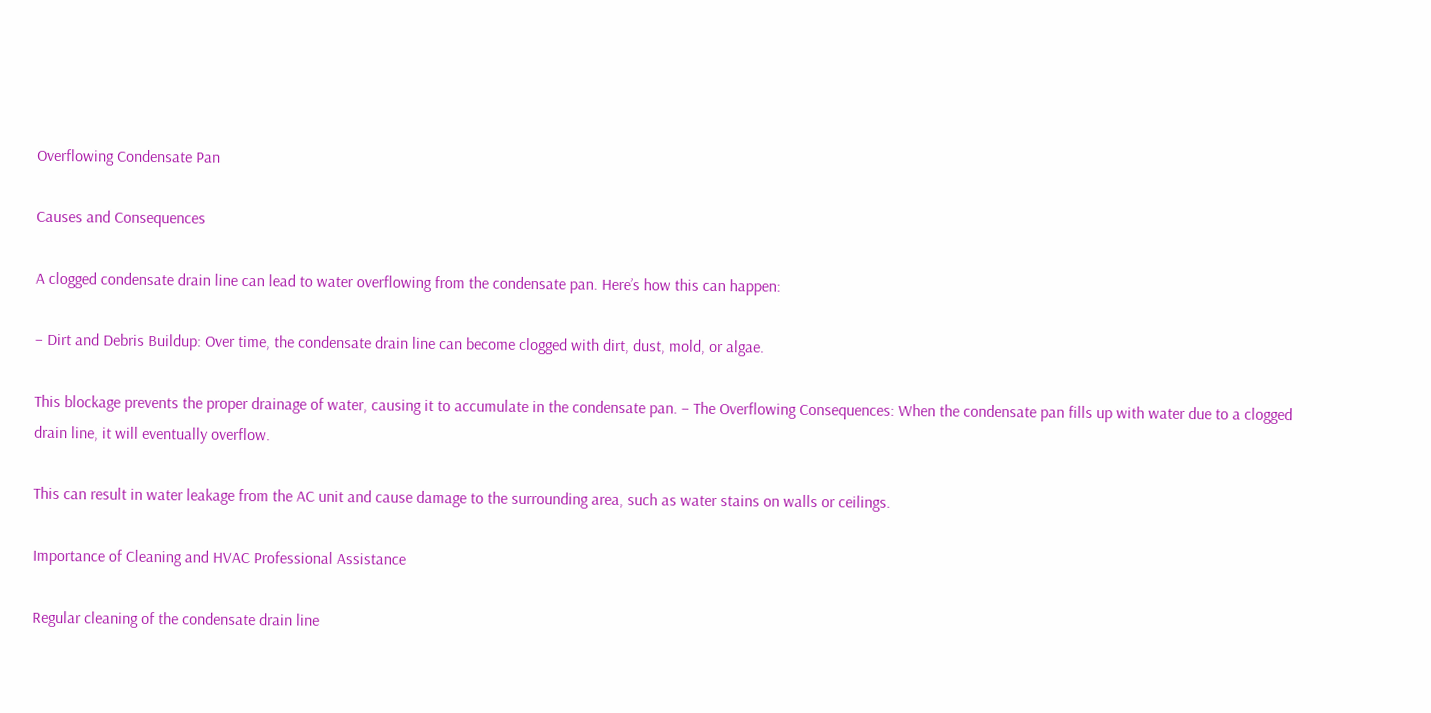Overflowing Condensate Pan

Causes and Consequences

A clogged condensate drain line can lead to water overflowing from the condensate pan. Here’s how this can happen:

– Dirt and Debris Buildup: Over time, the condensate drain line can become clogged with dirt, dust, mold, or algae.

This blockage prevents the proper drainage of water, causing it to accumulate in the condensate pan. – The Overflowing Consequences: When the condensate pan fills up with water due to a clogged drain line, it will eventually overflow.

This can result in water leakage from the AC unit and cause damage to the surrounding area, such as water stains on walls or ceilings.

Importance of Cleaning and HVAC Professional Assistance

Regular cleaning of the condensate drain line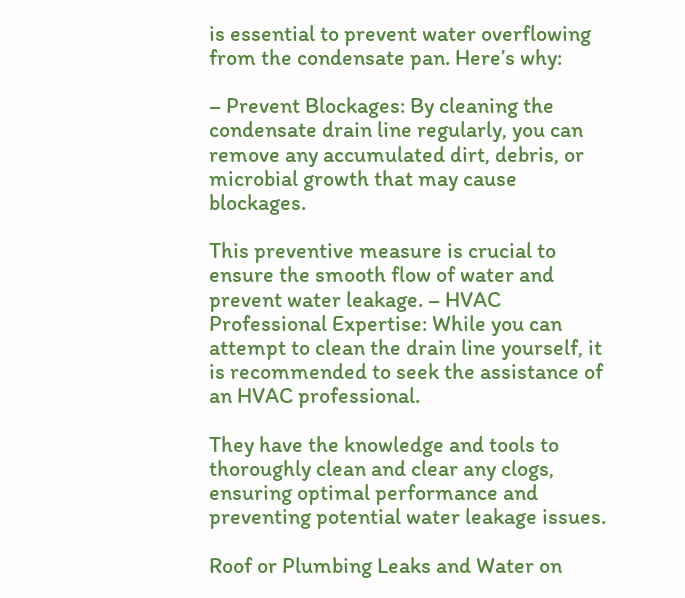is essential to prevent water overflowing from the condensate pan. Here’s why:

– Prevent Blockages: By cleaning the condensate drain line regularly, you can remove any accumulated dirt, debris, or microbial growth that may cause blockages.

This preventive measure is crucial to ensure the smooth flow of water and prevent water leakage. – HVAC Professional Expertise: While you can attempt to clean the drain line yourself, it is recommended to seek the assistance of an HVAC professional.

They have the knowledge and tools to thoroughly clean and clear any clogs, ensuring optimal performance and preventing potential water leakage issues.

Roof or Plumbing Leaks and Water on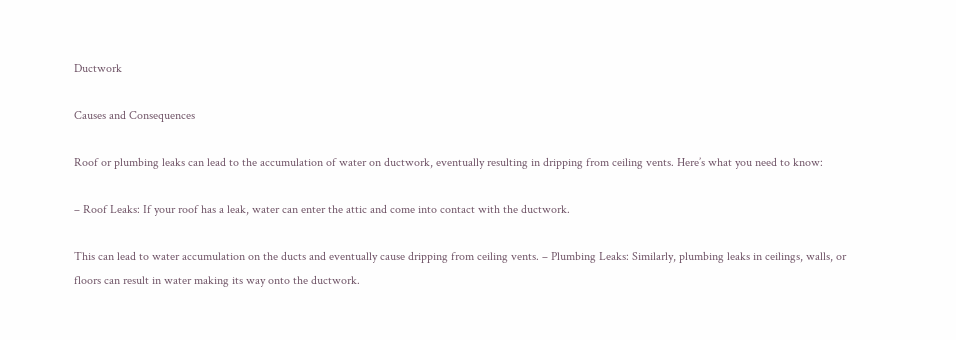Ductwork

Causes and Consequences

Roof or plumbing leaks can lead to the accumulation of water on ductwork, eventually resulting in dripping from ceiling vents. Here’s what you need to know:

– Roof Leaks: If your roof has a leak, water can enter the attic and come into contact with the ductwork.

This can lead to water accumulation on the ducts and eventually cause dripping from ceiling vents. – Plumbing Leaks: Similarly, plumbing leaks in ceilings, walls, or floors can result in water making its way onto the ductwork.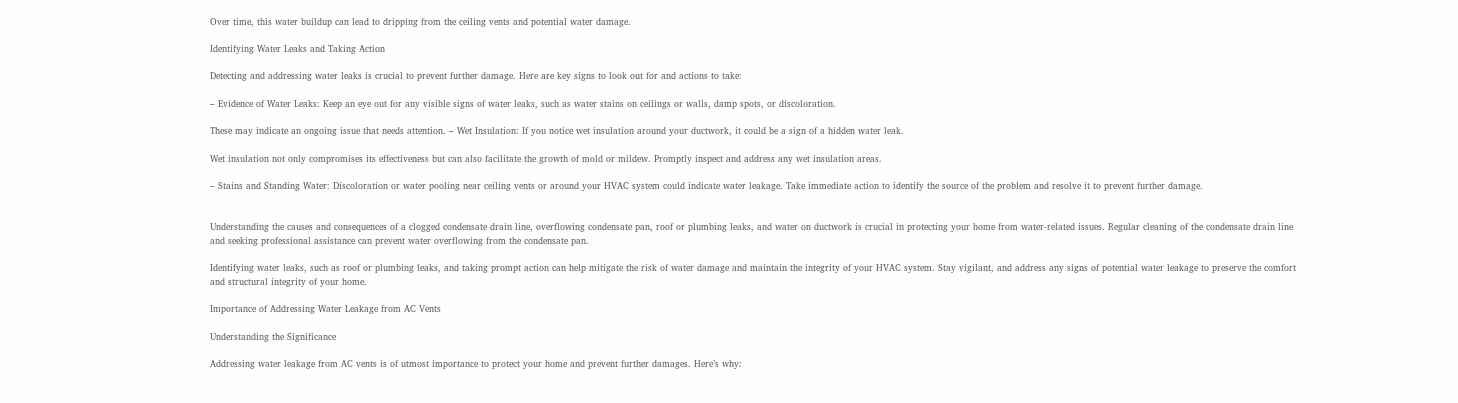Over time, this water buildup can lead to dripping from the ceiling vents and potential water damage.

Identifying Water Leaks and Taking Action

Detecting and addressing water leaks is crucial to prevent further damage. Here are key signs to look out for and actions to take:

– Evidence of Water Leaks: Keep an eye out for any visible signs of water leaks, such as water stains on ceilings or walls, damp spots, or discoloration.

These may indicate an ongoing issue that needs attention. – Wet Insulation: If you notice wet insulation around your ductwork, it could be a sign of a hidden water leak.

Wet insulation not only compromises its effectiveness but can also facilitate the growth of mold or mildew. Promptly inspect and address any wet insulation areas.

– Stains and Standing Water: Discoloration or water pooling near ceiling vents or around your HVAC system could indicate water leakage. Take immediate action to identify the source of the problem and resolve it to prevent further damage.


Understanding the causes and consequences of a clogged condensate drain line, overflowing condensate pan, roof or plumbing leaks, and water on ductwork is crucial in protecting your home from water-related issues. Regular cleaning of the condensate drain line and seeking professional assistance can prevent water overflowing from the condensate pan.

Identifying water leaks, such as roof or plumbing leaks, and taking prompt action can help mitigate the risk of water damage and maintain the integrity of your HVAC system. Stay vigilant, and address any signs of potential water leakage to preserve the comfort and structural integrity of your home.

Importance of Addressing Water Leakage from AC Vents

Understanding the Significance

Addressing water leakage from AC vents is of utmost importance to protect your home and prevent further damages. Here’s why: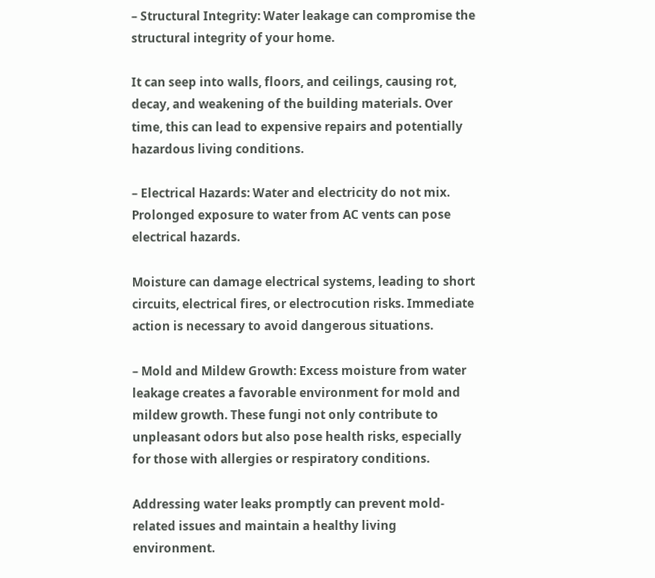– Structural Integrity: Water leakage can compromise the structural integrity of your home.

It can seep into walls, floors, and ceilings, causing rot, decay, and weakening of the building materials. Over time, this can lead to expensive repairs and potentially hazardous living conditions.

– Electrical Hazards: Water and electricity do not mix. Prolonged exposure to water from AC vents can pose electrical hazards.

Moisture can damage electrical systems, leading to short circuits, electrical fires, or electrocution risks. Immediate action is necessary to avoid dangerous situations.

– Mold and Mildew Growth: Excess moisture from water leakage creates a favorable environment for mold and mildew growth. These fungi not only contribute to unpleasant odors but also pose health risks, especially for those with allergies or respiratory conditions.

Addressing water leaks promptly can prevent mold-related issues and maintain a healthy living environment.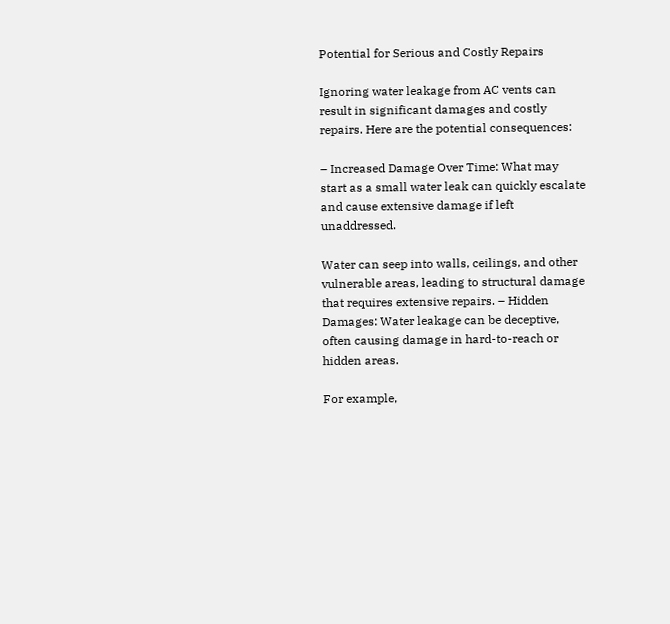Potential for Serious and Costly Repairs

Ignoring water leakage from AC vents can result in significant damages and costly repairs. Here are the potential consequences:

– Increased Damage Over Time: What may start as a small water leak can quickly escalate and cause extensive damage if left unaddressed.

Water can seep into walls, ceilings, and other vulnerable areas, leading to structural damage that requires extensive repairs. – Hidden Damages: Water leakage can be deceptive, often causing damage in hard-to-reach or hidden areas.

For example,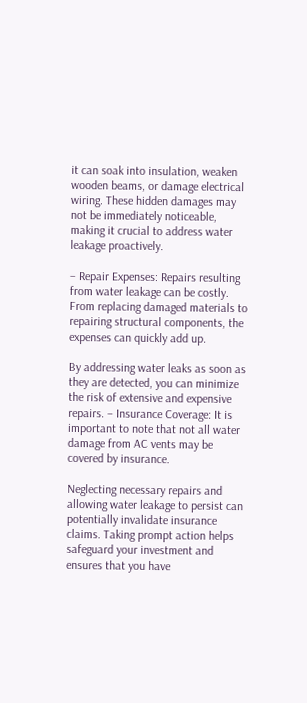it can soak into insulation, weaken wooden beams, or damage electrical wiring. These hidden damages may not be immediately noticeable, making it crucial to address water leakage proactively.

– Repair Expenses: Repairs resulting from water leakage can be costly. From replacing damaged materials to repairing structural components, the expenses can quickly add up.

By addressing water leaks as soon as they are detected, you can minimize the risk of extensive and expensive repairs. – Insurance Coverage: It is important to note that not all water damage from AC vents may be covered by insurance.

Neglecting necessary repairs and allowing water leakage to persist can potentially invalidate insurance claims. Taking prompt action helps safeguard your investment and ensures that you have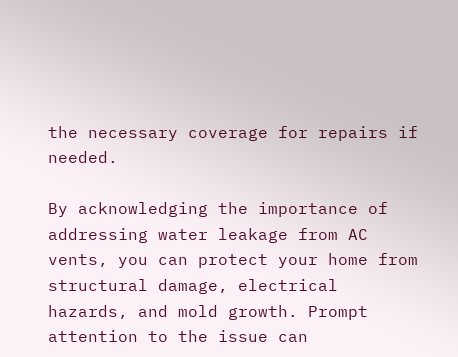the necessary coverage for repairs if needed.

By acknowledging the importance of addressing water leakage from AC vents, you can protect your home from structural damage, electrical hazards, and mold growth. Prompt attention to the issue can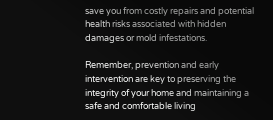save you from costly repairs and potential health risks associated with hidden damages or mold infestations.

Remember, prevention and early intervention are key to preserving the integrity of your home and maintaining a safe and comfortable living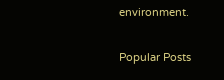environment.

Popular Posts